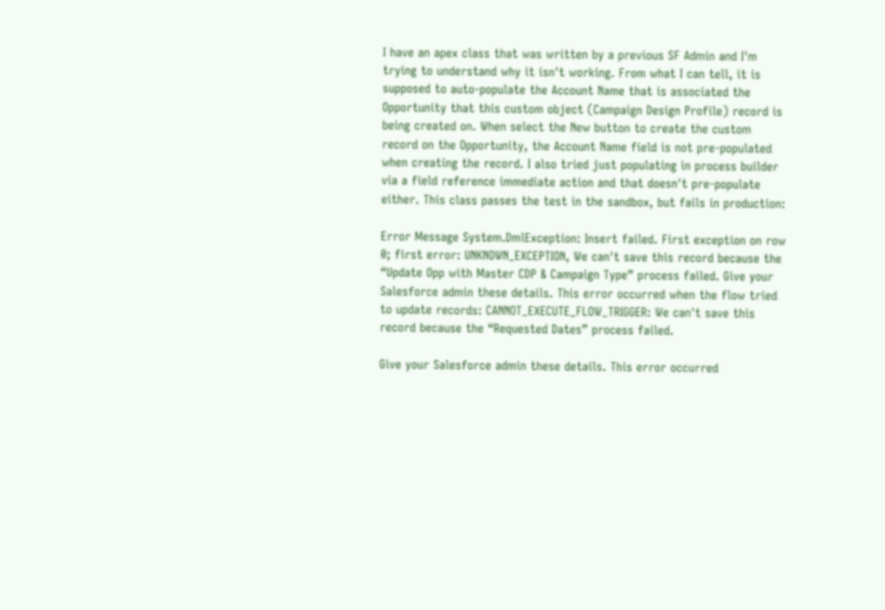I have an apex class that was written by a previous SF Admin and I'm trying to understand why it isn't working. From what I can tell, it is supposed to auto-populate the Account Name that is associated the Opportunity that this custom object (Campaign Design Profile) record is being created on. When select the New button to create the custom record on the Opportunity, the Account Name field is not pre-populated when creating the record. I also tried just populating in process builder via a field reference immediate action and that doesn't pre-populate either. This class passes the test in the sandbox, but fails in production:

Error Message System.DmlException: Insert failed. First exception on row 0; first error: UNKNOWN_EXCEPTION, We can't save this record because the “Update Opp with Master CDP & Campaign Type” process failed. Give your Salesforce admin these details. This error occurred when the flow tried to update records: CANNOT_EXECUTE_FLOW_TRIGGER: We can't save this record because the “Requested Dates” process failed.

Give your Salesforce admin these details. This error occurred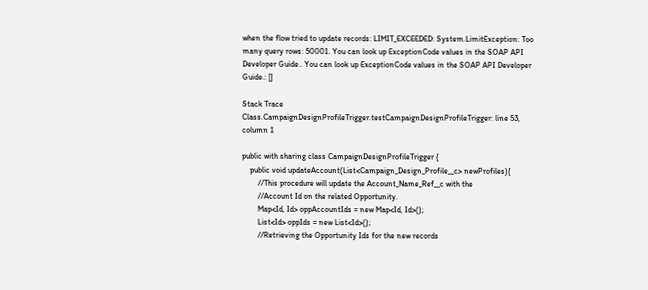when the flow tried to update records: LIMIT_EXCEEDED: System.LimitException: Too many query rows: 50001. You can look up ExceptionCode values in the SOAP API Developer Guide.. You can look up ExceptionCode values in the SOAP API Developer Guide.: []

Stack Trace
Class.CampaignDesignProfileTrigger.testCampaignDesignProfileTrigger: line 53, column 1

public with sharing class CampaignDesignProfileTrigger {
    public void updateAccount(List<Campaign_Design_Profile__c> newProfiles){
        //This procedure will update the Account_Name_Ref__c with the
        //Account Id on the related Opportunity.
        Map<Id, Id> oppAccountIds = new Map<Id, Id>();
        List<Id> oppIds = new List<Id>();
        //Retrieving the Opportunity Ids for the new records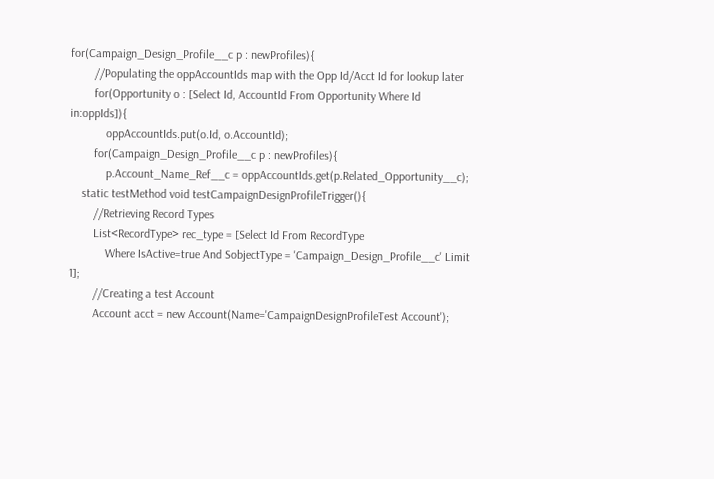for(Campaign_Design_Profile__c p : newProfiles){
        //Populating the oppAccountIds map with the Opp Id/Acct Id for lookup later
        for(Opportunity o : [Select Id, AccountId From Opportunity Where Id in:oppIds]){
            oppAccountIds.put(o.Id, o.AccountId);
        for(Campaign_Design_Profile__c p : newProfiles){
            p.Account_Name_Ref__c = oppAccountIds.get(p.Related_Opportunity__c);
    static testMethod void testCampaignDesignProfileTrigger(){
        //Retrieving Record Types
        List<RecordType> rec_type = [Select Id From RecordType
            Where IsActive=true And SobjectType = 'Campaign_Design_Profile__c' Limit 1];
        //Creating a test Account
        Account acct = new Account(Name='CampaignDesignProfileTest Account');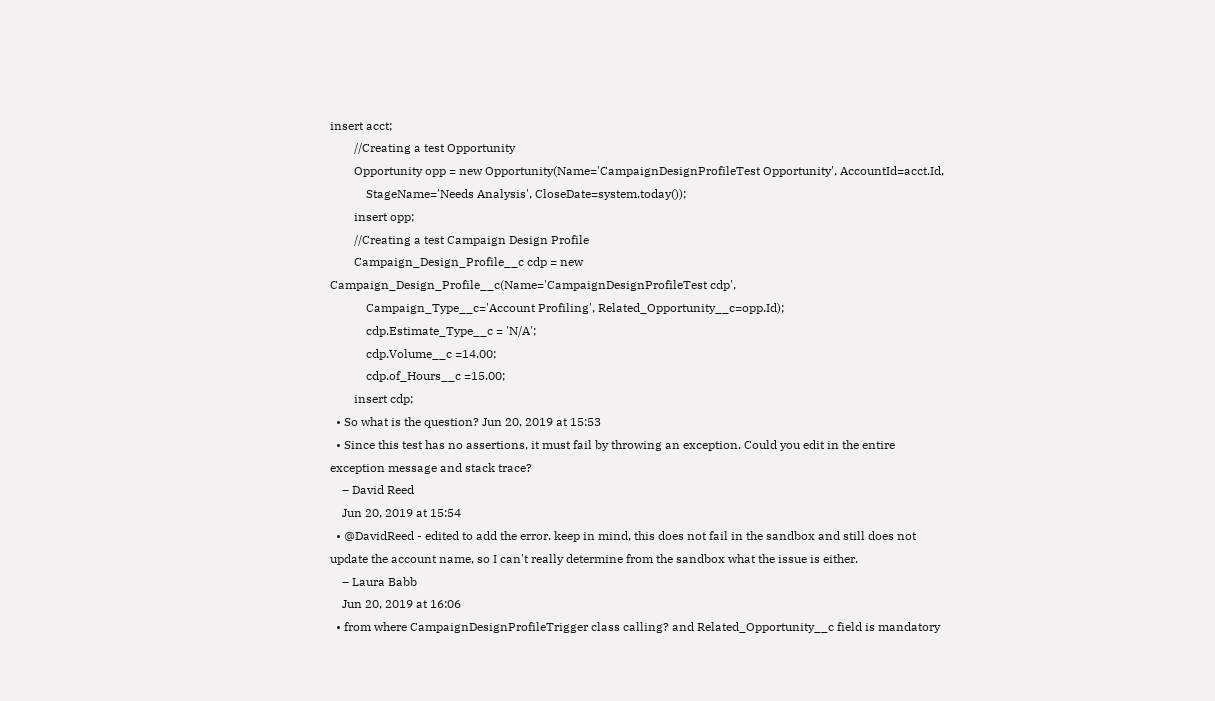insert acct;
        //Creating a test Opportunity
        Opportunity opp = new Opportunity(Name='CampaignDesignProfileTest Opportunity', AccountId=acct.Id,
            StageName='Needs Analysis', CloseDate=system.today());
        insert opp;
        //Creating a test Campaign Design Profile
        Campaign_Design_Profile__c cdp = new Campaign_Design_Profile__c(Name='CampaignDesignProfileTest cdp',
            Campaign_Type__c='Account Profiling', Related_Opportunity__c=opp.Id);
            cdp.Estimate_Type__c = 'N/A';
            cdp.Volume__c =14.00;
            cdp.of_Hours__c =15.00;
        insert cdp;
  • So what is the question? Jun 20, 2019 at 15:53
  • Since this test has no assertions, it must fail by throwing an exception. Could you edit in the entire exception message and stack trace?
    – David Reed
    Jun 20, 2019 at 15:54
  • @DavidReed - edited to add the error. keep in mind, this does not fail in the sandbox and still does not update the account name, so I can't really determine from the sandbox what the issue is either.
    – Laura Babb
    Jun 20, 2019 at 16:06
  • from where CampaignDesignProfileTrigger class calling? and Related_Opportunity__c field is mandatory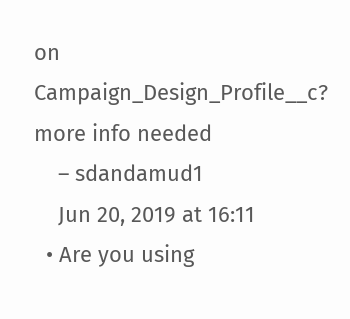on Campaign_Design_Profile__c? more info needed
    – sdandamud1
    Jun 20, 2019 at 16:11
  • Are you using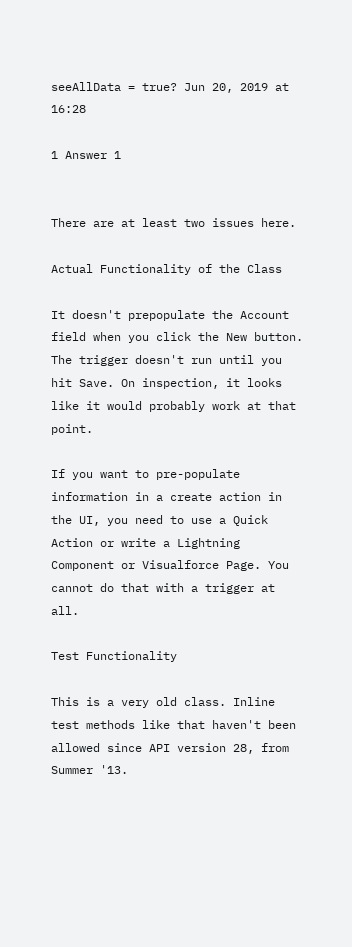seeAllData = true? Jun 20, 2019 at 16:28

1 Answer 1


There are at least two issues here.

Actual Functionality of the Class

It doesn't prepopulate the Account field when you click the New button. The trigger doesn't run until you hit Save. On inspection, it looks like it would probably work at that point.

If you want to pre-populate information in a create action in the UI, you need to use a Quick Action or write a Lightning Component or Visualforce Page. You cannot do that with a trigger at all.

Test Functionality

This is a very old class. Inline test methods like that haven't been allowed since API version 28, from Summer '13.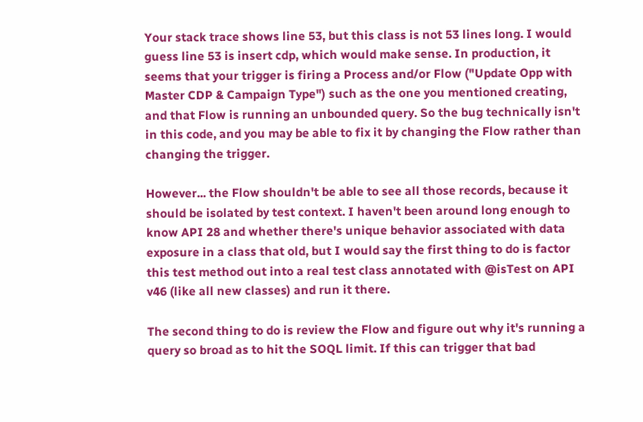Your stack trace shows line 53, but this class is not 53 lines long. I would guess line 53 is insert cdp, which would make sense. In production, it seems that your trigger is firing a Process and/or Flow ("Update Opp with Master CDP & Campaign Type") such as the one you mentioned creating, and that Flow is running an unbounded query. So the bug technically isn't in this code, and you may be able to fix it by changing the Flow rather than changing the trigger.

However... the Flow shouldn't be able to see all those records, because it should be isolated by test context. I haven't been around long enough to know API 28 and whether there's unique behavior associated with data exposure in a class that old, but I would say the first thing to do is factor this test method out into a real test class annotated with @isTest on API v46 (like all new classes) and run it there.

The second thing to do is review the Flow and figure out why it's running a query so broad as to hit the SOQL limit. If this can trigger that bad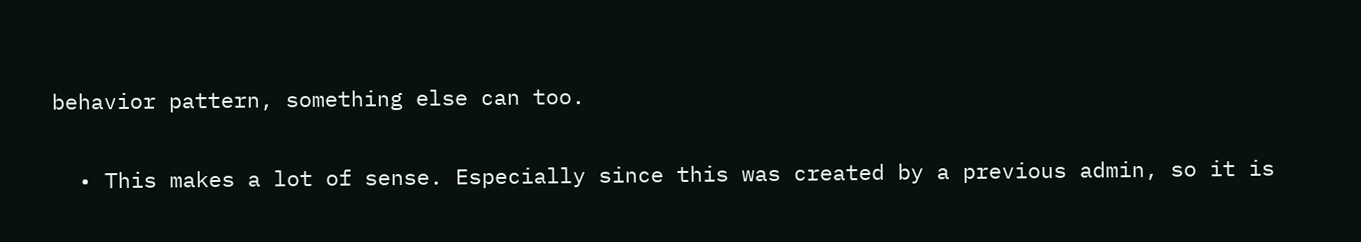behavior pattern, something else can too.

  • This makes a lot of sense. Especially since this was created by a previous admin, so it is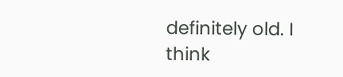definitely old. I think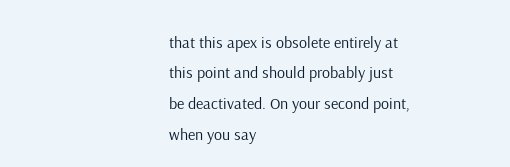that this apex is obsolete entirely at this point and should probably just be deactivated. On your second point, when you say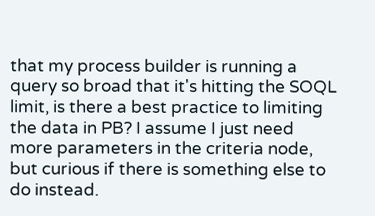that my process builder is running a query so broad that it's hitting the SOQL limit, is there a best practice to limiting the data in PB? I assume I just need more parameters in the criteria node, but curious if there is something else to do instead.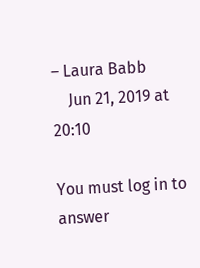– Laura Babb
    Jun 21, 2019 at 20:10

You must log in to answer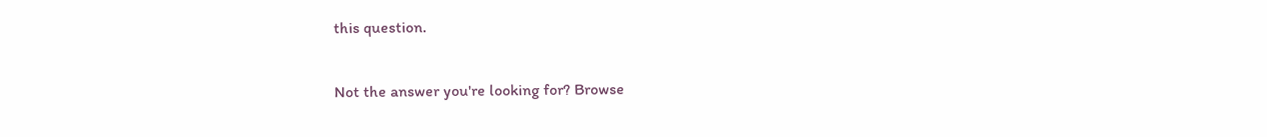this question.

Not the answer you're looking for? Browse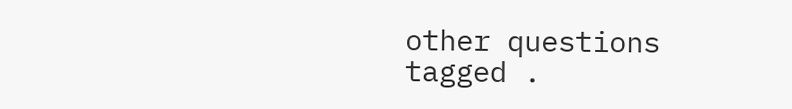other questions tagged .